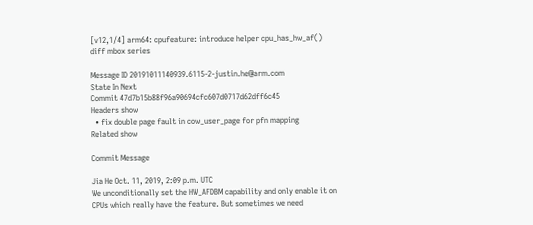[v12,1/4] arm64: cpufeature: introduce helper cpu_has_hw_af()
diff mbox series

Message ID 20191011140939.6115-2-justin.he@arm.com
State In Next
Commit 47d7b15b88f96a90694cfc607d0717d62dff6c45
Headers show
  • fix double page fault in cow_user_page for pfn mapping
Related show

Commit Message

Jia He Oct. 11, 2019, 2:09 p.m. UTC
We unconditionally set the HW_AFDBM capability and only enable it on
CPUs which really have the feature. But sometimes we need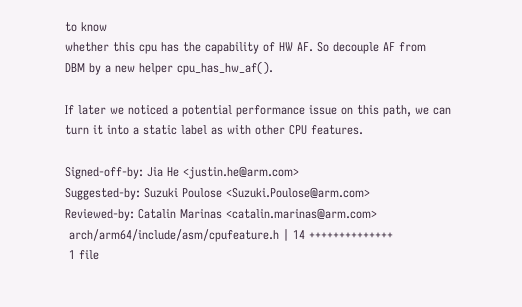to know
whether this cpu has the capability of HW AF. So decouple AF from
DBM by a new helper cpu_has_hw_af().

If later we noticed a potential performance issue on this path, we can
turn it into a static label as with other CPU features.

Signed-off-by: Jia He <justin.he@arm.com>
Suggested-by: Suzuki Poulose <Suzuki.Poulose@arm.com>
Reviewed-by: Catalin Marinas <catalin.marinas@arm.com>
 arch/arm64/include/asm/cpufeature.h | 14 ++++++++++++++
 1 file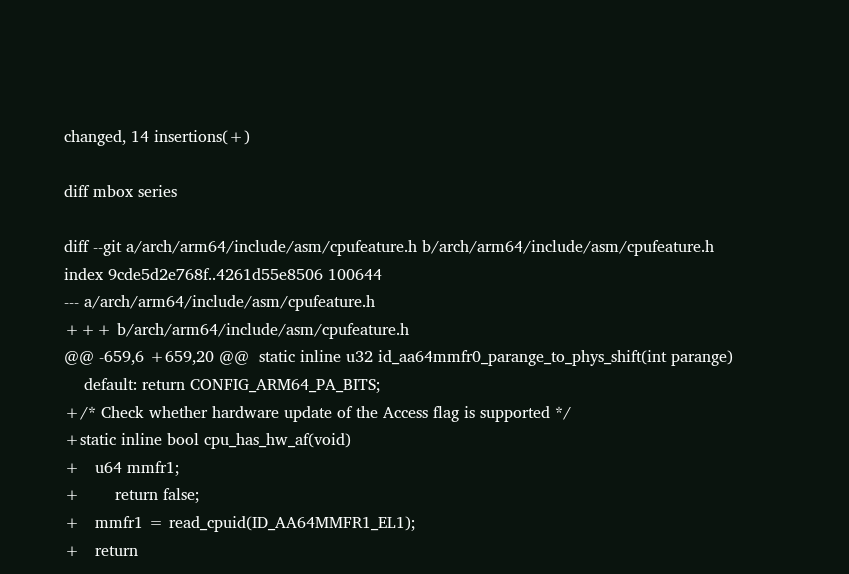changed, 14 insertions(+)

diff mbox series

diff --git a/arch/arm64/include/asm/cpufeature.h b/arch/arm64/include/asm/cpufeature.h
index 9cde5d2e768f..4261d55e8506 100644
--- a/arch/arm64/include/asm/cpufeature.h
+++ b/arch/arm64/include/asm/cpufeature.h
@@ -659,6 +659,20 @@  static inline u32 id_aa64mmfr0_parange_to_phys_shift(int parange)
    default: return CONFIG_ARM64_PA_BITS;
+/* Check whether hardware update of the Access flag is supported */
+static inline bool cpu_has_hw_af(void)
+   u64 mmfr1;
+       return false;
+   mmfr1 = read_cpuid(ID_AA64MMFR1_EL1);
+   return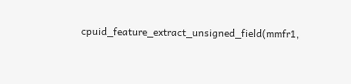cpuid_feature_extract_unsigned_field(mmfr1,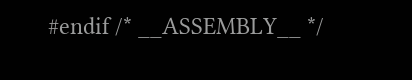#endif /* __ASSEMBLY__ */